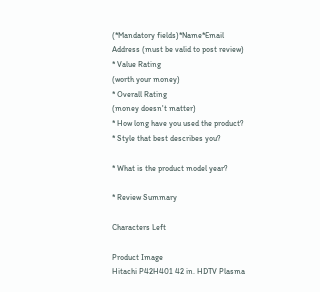(*Mandatory fields)*Name*Email Address (must be valid to post review)
* Value Rating
(worth your money)
* Overall Rating
(money doesn't matter)
* How long have you used the product?    * Style that best describes you?

* What is the product model year?

* Review Summary

Characters Left

Product Image
Hitachi P42H401 42 in. HDTV Plasma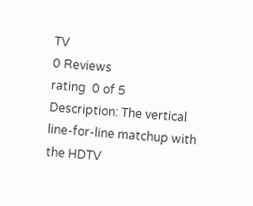TV
0 Reviews
rating  0 of 5
Description: The vertical line-for-line matchup with the HDTV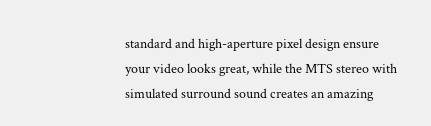standard and high-aperture pixel design ensure your video looks great, while the MTS stereo with simulated surround sound creates an amazing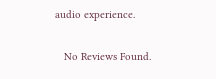audio experience.


   No Reviews Found.